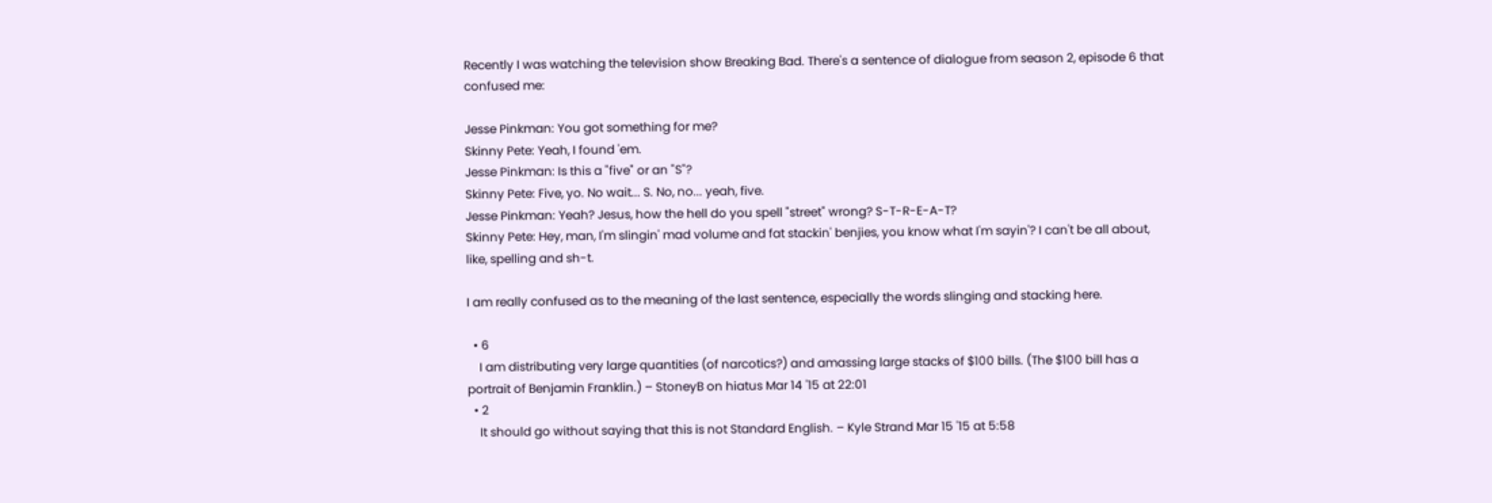Recently I was watching the television show Breaking Bad. There's a sentence of dialogue from season 2, episode 6 that confused me:

Jesse Pinkman: You got something for me?
Skinny Pete: Yeah, I found 'em.
Jesse Pinkman: Is this a "five" or an "S"?
Skinny Pete: Five, yo. No wait... S. No, no... yeah, five.
Jesse Pinkman: Yeah? Jesus, how the hell do you spell "street" wrong? S-T-R-E-A-T?
Skinny Pete: Hey, man, I'm slingin' mad volume and fat stackin' benjies, you know what I'm sayin'? I can't be all about, like, spelling and sh-t.

I am really confused as to the meaning of the last sentence, especially the words slinging and stacking here.

  • 6
    I am distributing very large quantities (of narcotics?) and amassing large stacks of $100 bills. (The $100 bill has a portrait of Benjamin Franklin.) – StoneyB on hiatus Mar 14 '15 at 22:01
  • 2
    It should go without saying that this is not Standard English. – Kyle Strand Mar 15 '15 at 5:58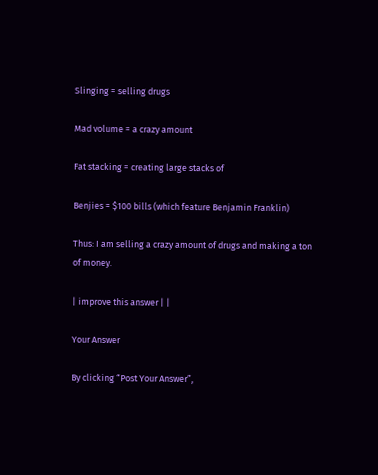Slinging = selling drugs

Mad volume = a crazy amount

Fat stacking = creating large stacks of

Benjies = $100 bills (which feature Benjamin Franklin)

Thus: I am selling a crazy amount of drugs and making a ton of money.

| improve this answer | |

Your Answer

By clicking “Post Your Answer”,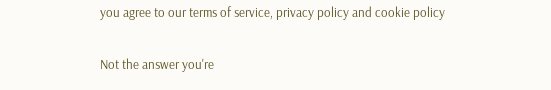you agree to our terms of service, privacy policy and cookie policy

Not the answer you're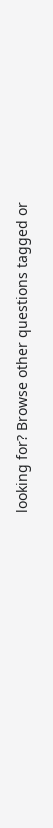looking for? Browse other questions tagged or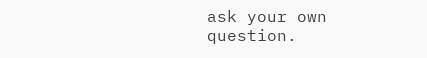ask your own question.